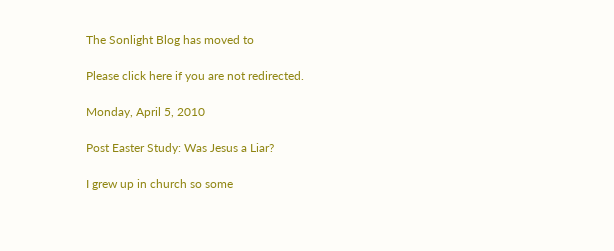The Sonlight Blog has moved to

Please click here if you are not redirected.

Monday, April 5, 2010

Post Easter Study: Was Jesus a Liar?

I grew up in church so some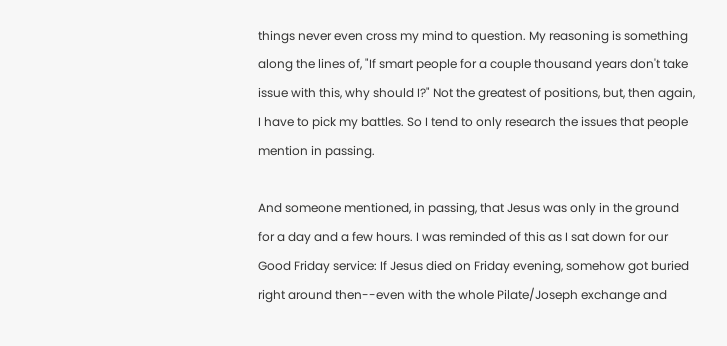things never even cross my mind to question. My reasoning is something along the lines of, "If smart people for a couple thousand years don't take issue with this, why should I?" Not the greatest of positions, but, then again, I have to pick my battles. So I tend to only research the issues that people mention in passing.

And someone mentioned, in passing, that Jesus was only in the ground for a day and a few hours. I was reminded of this as I sat down for our Good Friday service: If Jesus died on Friday evening, somehow got buried right around then--even with the whole Pilate/Joseph exchange and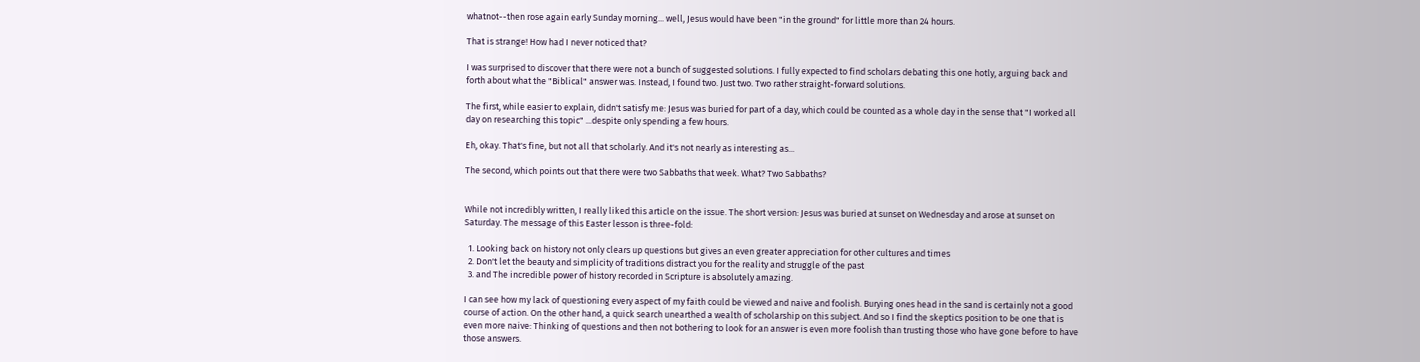whatnot--then rose again early Sunday morning... well, Jesus would have been "in the ground" for little more than 24 hours.

That is strange! How had I never noticed that?

I was surprised to discover that there were not a bunch of suggested solutions. I fully expected to find scholars debating this one hotly, arguing back and forth about what the "Biblical" answer was. Instead, I found two. Just two. Two rather straight-forward solutions.

The first, while easier to explain, didn't satisfy me: Jesus was buried for part of a day, which could be counted as a whole day in the sense that "I worked all day on researching this topic" ...despite only spending a few hours.

Eh, okay. That's fine, but not all that scholarly. And it's not nearly as interesting as...

The second, which points out that there were two Sabbaths that week. What? Two Sabbaths?


While not incredibly written, I really liked this article on the issue. The short version: Jesus was buried at sunset on Wednesday and arose at sunset on Saturday. The message of this Easter lesson is three-fold:

  1. Looking back on history not only clears up questions but gives an even greater appreciation for other cultures and times
  2. Don't let the beauty and simplicity of traditions distract you for the reality and struggle of the past
  3. and The incredible power of history recorded in Scripture is absolutely amazing.

I can see how my lack of questioning every aspect of my faith could be viewed and naive and foolish. Burying ones head in the sand is certainly not a good course of action. On the other hand, a quick search unearthed a wealth of scholarship on this subject. And so I find the skeptics position to be one that is even more naive: Thinking of questions and then not bothering to look for an answer is even more foolish than trusting those who have gone before to have those answers.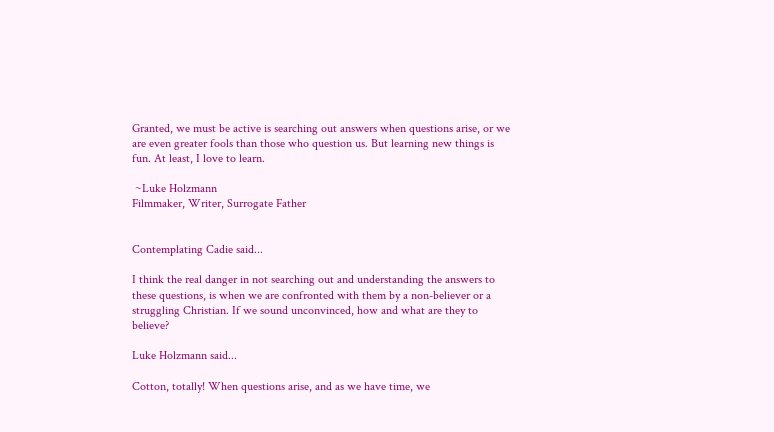Granted, we must be active is searching out answers when questions arise, or we are even greater fools than those who question us. But learning new things is fun. At least, I love to learn.

 ~Luke Holzmann
Filmmaker, Writer, Surrogate Father


Contemplating Cadie said...

I think the real danger in not searching out and understanding the answers to these questions, is when we are confronted with them by a non-believer or a struggling Christian. If we sound unconvinced, how and what are they to believe?

Luke Holzmann said...

Cotton, totally! When questions arise, and as we have time, we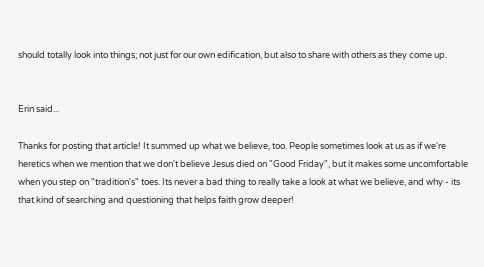should totally look into things; not just for our own edification, but also to share with others as they come up.


Erin said...

Thanks for posting that article! It summed up what we believe, too. People sometimes look at us as if we're heretics when we mention that we don't believe Jesus died on "Good Friday", but it makes some uncomfortable when you step on "tradition's" toes. Its never a bad thing to really take a look at what we believe, and why - its that kind of searching and questioning that helps faith grow deeper!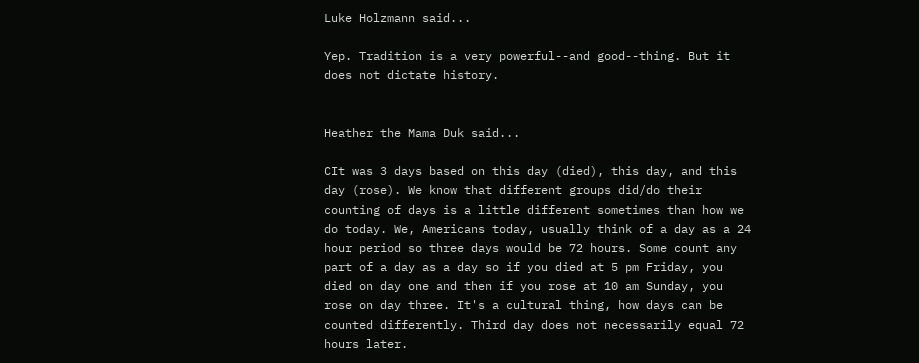Luke Holzmann said...

Yep. Tradition is a very powerful--and good--thing. But it does not dictate history.


Heather the Mama Duk said...

CIt was 3 days based on this day (died), this day, and this day (rose). We know that different groups did/do their counting of days is a little different sometimes than how we do today. We, Americans today, usually think of a day as a 24 hour period so three days would be 72 hours. Some count any part of a day as a day so if you died at 5 pm Friday, you died on day one and then if you rose at 10 am Sunday, you rose on day three. It's a cultural thing, how days can be counted differently. Third day does not necessarily equal 72 hours later.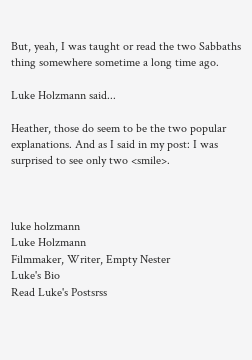But, yeah, I was taught or read the two Sabbaths thing somewhere sometime a long time ago.

Luke Holzmann said...

Heather, those do seem to be the two popular explanations. And as I said in my post: I was surprised to see only two <smile>.



luke holzmann
Luke Holzmann
Filmmaker, Writer, Empty Nester
Luke's Bio
Read Luke's Postsrss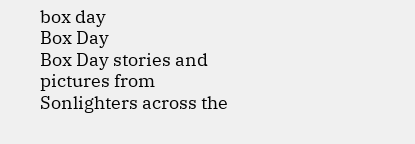box day
Box Day
Box Day stories and pictures from Sonlighters across the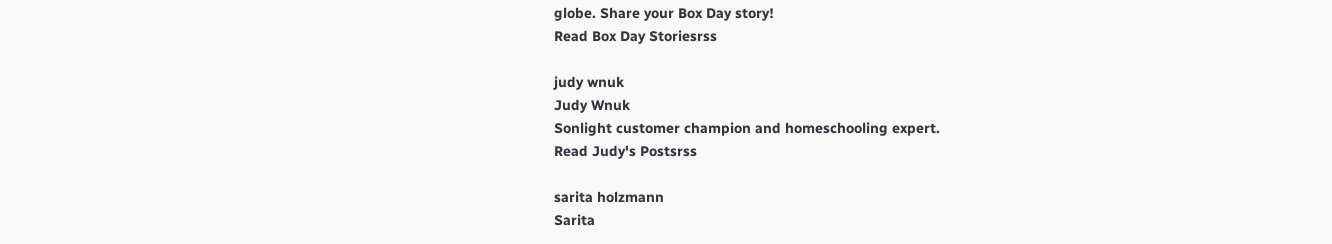globe. Share your Box Day story!
Read Box Day Storiesrss

judy wnuk
Judy Wnuk
Sonlight customer champion and homeschooling expert.
Read Judy's Postsrss

sarita holzmann
Sarita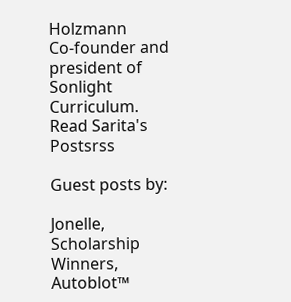Holzmann
Co-founder and president of Sonlight Curriculum.
Read Sarita's Postsrss

Guest posts by:

Jonelle, Scholarship Winners, Autoblot™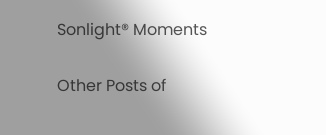Sonlight® Moments

Other Posts of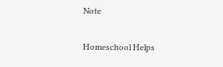Note

Homeschool Helps